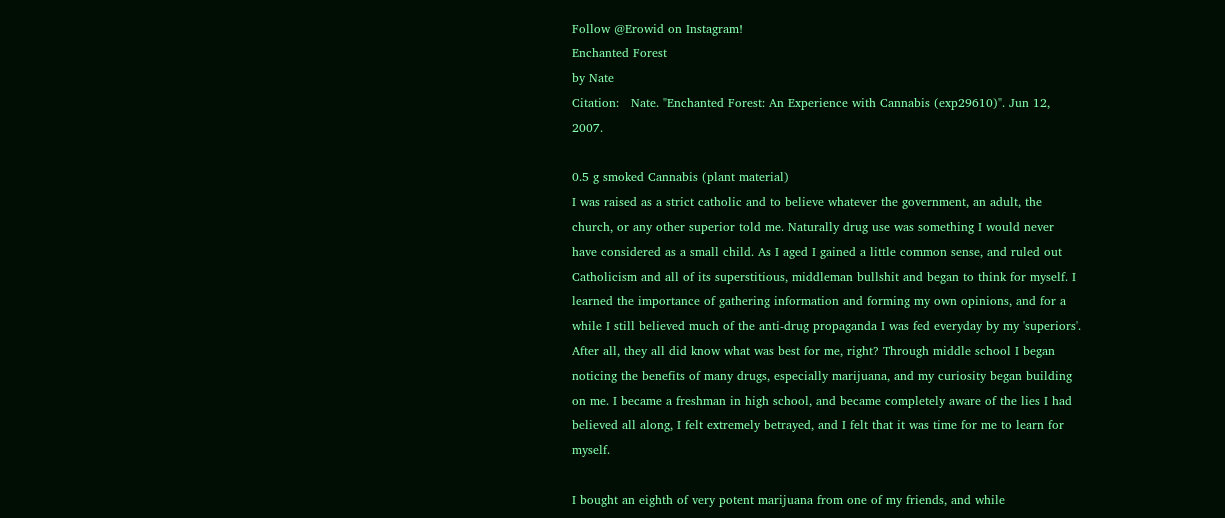Follow @Erowid on Instagram!
Enchanted Forest
by Nate
Citation:   Nate. "Enchanted Forest: An Experience with Cannabis (exp29610)". Jun 12, 2007.

0.5 g smoked Cannabis (plant material)
I was raised as a strict catholic and to believe whatever the government, an adult, the church, or any other superior told me. Naturally drug use was something I would never have considered as a small child. As I aged I gained a little common sense, and ruled out Catholicism and all of its superstitious, middleman bullshit and began to think for myself. I learned the importance of gathering information and forming my own opinions, and for a while I still believed much of the anti-drug propaganda I was fed everyday by my 'superiors'. After all, they all did know what was best for me, right? Through middle school I began noticing the benefits of many drugs, especially marijuana, and my curiosity began building on me. I became a freshman in high school, and became completely aware of the lies I had believed all along, I felt extremely betrayed, and I felt that it was time for me to learn for myself.

I bought an eighth of very potent marijuana from one of my friends, and while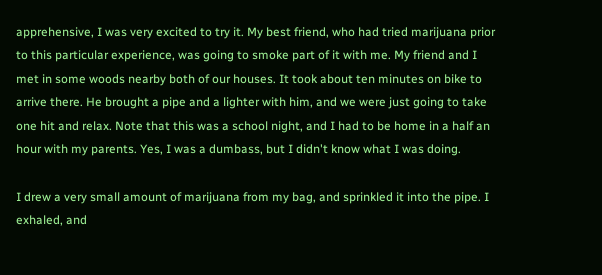apprehensive, I was very excited to try it. My best friend, who had tried marijuana prior to this particular experience, was going to smoke part of it with me. My friend and I met in some woods nearby both of our houses. It took about ten minutes on bike to arrive there. He brought a pipe and a lighter with him, and we were just going to take one hit and relax. Note that this was a school night, and I had to be home in a half an hour with my parents. Yes, I was a dumbass, but I didn't know what I was doing.

I drew a very small amount of marijuana from my bag, and sprinkled it into the pipe. I exhaled, and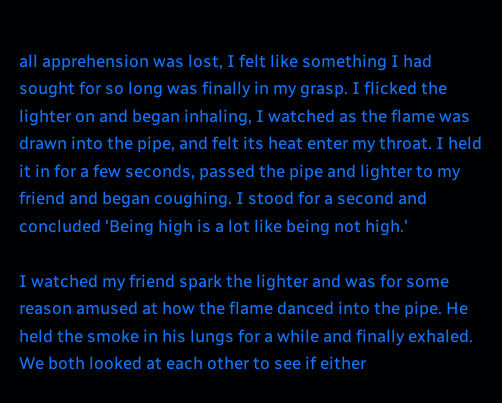all apprehension was lost, I felt like something I had sought for so long was finally in my grasp. I flicked the lighter on and began inhaling, I watched as the flame was drawn into the pipe, and felt its heat enter my throat. I held it in for a few seconds, passed the pipe and lighter to my friend and began coughing. I stood for a second and concluded 'Being high is a lot like being not high.'

I watched my friend spark the lighter and was for some reason amused at how the flame danced into the pipe. He held the smoke in his lungs for a while and finally exhaled. We both looked at each other to see if either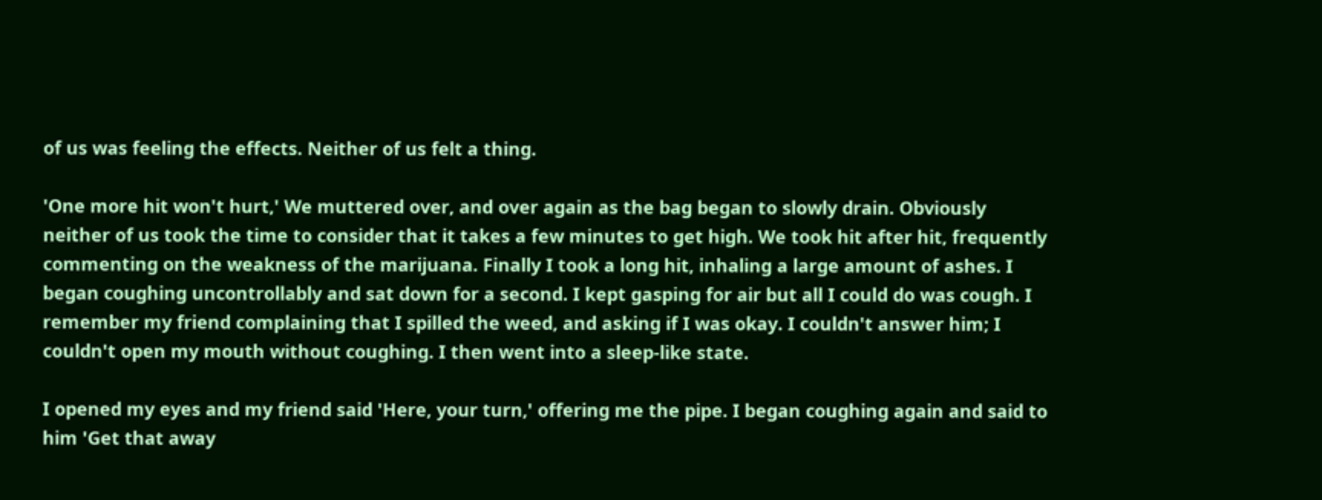of us was feeling the effects. Neither of us felt a thing.

'One more hit won't hurt,' We muttered over, and over again as the bag began to slowly drain. Obviously neither of us took the time to consider that it takes a few minutes to get high. We took hit after hit, frequently commenting on the weakness of the marijuana. Finally I took a long hit, inhaling a large amount of ashes. I began coughing uncontrollably and sat down for a second. I kept gasping for air but all I could do was cough. I remember my friend complaining that I spilled the weed, and asking if I was okay. I couldn't answer him; I couldn't open my mouth without coughing. I then went into a sleep-like state.

I opened my eyes and my friend said 'Here, your turn,' offering me the pipe. I began coughing again and said to him 'Get that away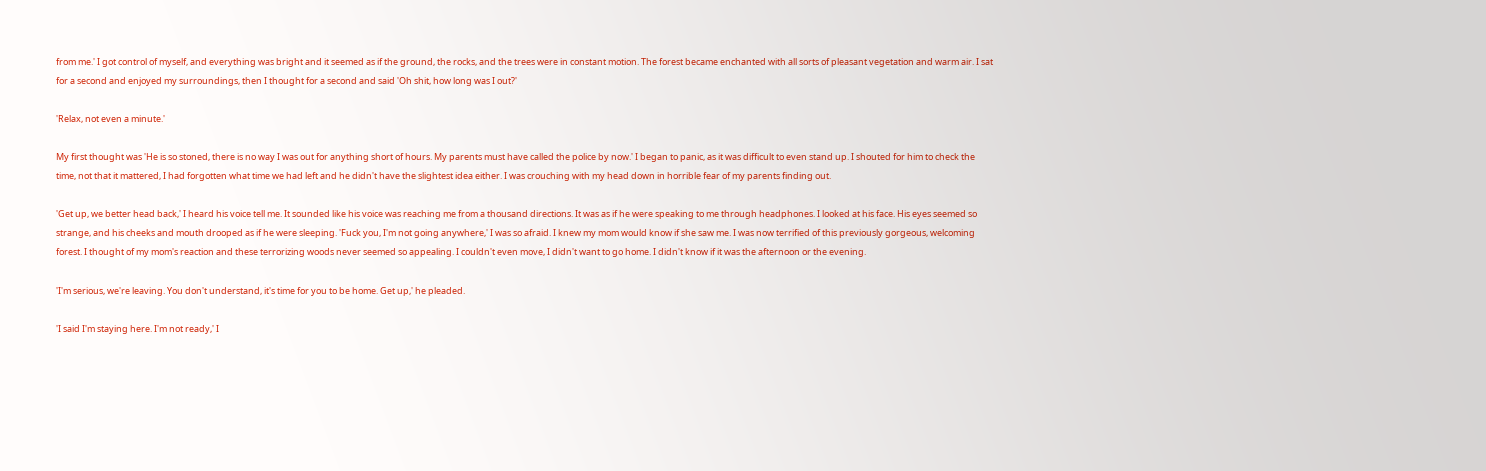from me.' I got control of myself, and everything was bright and it seemed as if the ground, the rocks, and the trees were in constant motion. The forest became enchanted with all sorts of pleasant vegetation and warm air. I sat for a second and enjoyed my surroundings, then I thought for a second and said 'Oh shit, how long was I out?'

'Relax, not even a minute.'

My first thought was 'He is so stoned, there is no way I was out for anything short of hours. My parents must have called the police by now.' I began to panic, as it was difficult to even stand up. I shouted for him to check the time, not that it mattered, I had forgotten what time we had left and he didn't have the slightest idea either. I was crouching with my head down in horrible fear of my parents finding out.

'Get up, we better head back,' I heard his voice tell me. It sounded like his voice was reaching me from a thousand directions. It was as if he were speaking to me through headphones. I looked at his face. His eyes seemed so strange, and his cheeks and mouth drooped as if he were sleeping. 'Fuck you, I'm not going anywhere,' I was so afraid. I knew my mom would know if she saw me. I was now terrified of this previously gorgeous, welcoming forest. I thought of my mom's reaction and these terrorizing woods never seemed so appealing. I couldn't even move, I didn't want to go home. I didn't know if it was the afternoon or the evening.

'I'm serious, we're leaving. You don't understand, it's time for you to be home. Get up,' he pleaded.

'I said I'm staying here. I'm not ready,' I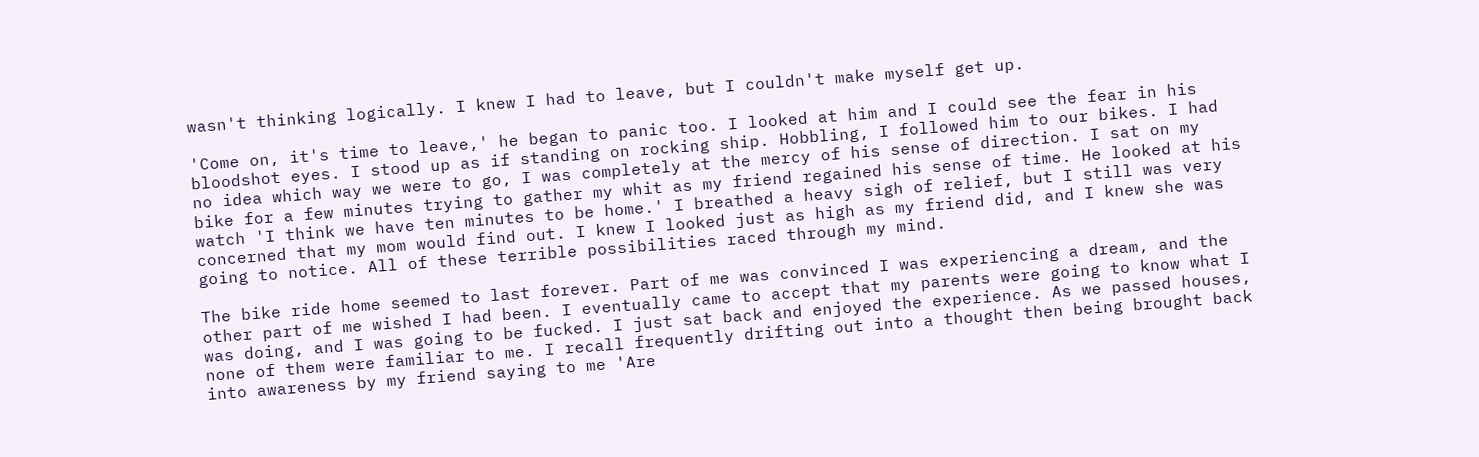wasn't thinking logically. I knew I had to leave, but I couldn't make myself get up.

'Come on, it's time to leave,' he began to panic too. I looked at him and I could see the fear in his bloodshot eyes. I stood up as if standing on rocking ship. Hobbling, I followed him to our bikes. I had no idea which way we were to go, I was completely at the mercy of his sense of direction. I sat on my bike for a few minutes trying to gather my whit as my friend regained his sense of time. He looked at his watch 'I think we have ten minutes to be home.' I breathed a heavy sigh of relief, but I still was very concerned that my mom would find out. I knew I looked just as high as my friend did, and I knew she was going to notice. All of these terrible possibilities raced through my mind.

The bike ride home seemed to last forever. Part of me was convinced I was experiencing a dream, and the other part of me wished I had been. I eventually came to accept that my parents were going to know what I was doing, and I was going to be fucked. I just sat back and enjoyed the experience. As we passed houses, none of them were familiar to me. I recall frequently drifting out into a thought then being brought back into awareness by my friend saying to me 'Are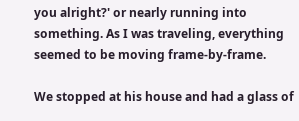you alright?' or nearly running into something. As I was traveling, everything seemed to be moving frame-by-frame.

We stopped at his house and had a glass of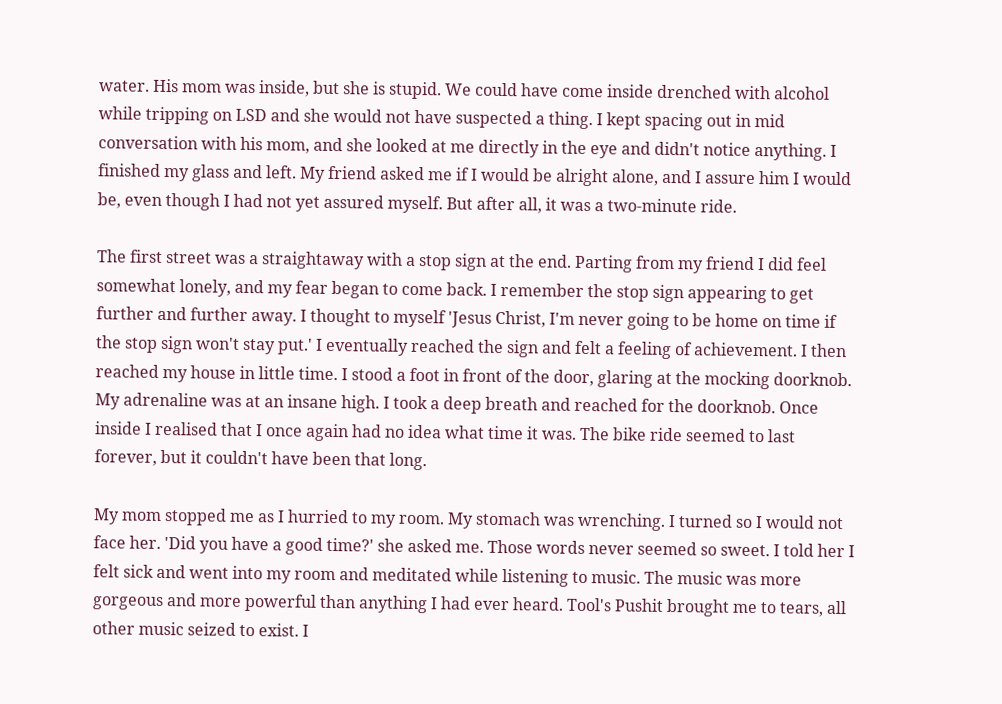water. His mom was inside, but she is stupid. We could have come inside drenched with alcohol while tripping on LSD and she would not have suspected a thing. I kept spacing out in mid conversation with his mom, and she looked at me directly in the eye and didn't notice anything. I finished my glass and left. My friend asked me if I would be alright alone, and I assure him I would be, even though I had not yet assured myself. But after all, it was a two-minute ride.

The first street was a straightaway with a stop sign at the end. Parting from my friend I did feel somewhat lonely, and my fear began to come back. I remember the stop sign appearing to get further and further away. I thought to myself 'Jesus Christ, I'm never going to be home on time if the stop sign won't stay put.' I eventually reached the sign and felt a feeling of achievement. I then reached my house in little time. I stood a foot in front of the door, glaring at the mocking doorknob. My adrenaline was at an insane high. I took a deep breath and reached for the doorknob. Once inside I realised that I once again had no idea what time it was. The bike ride seemed to last forever, but it couldn't have been that long.

My mom stopped me as I hurried to my room. My stomach was wrenching. I turned so I would not face her. 'Did you have a good time?' she asked me. Those words never seemed so sweet. I told her I felt sick and went into my room and meditated while listening to music. The music was more gorgeous and more powerful than anything I had ever heard. Tool's Pushit brought me to tears, all other music seized to exist. I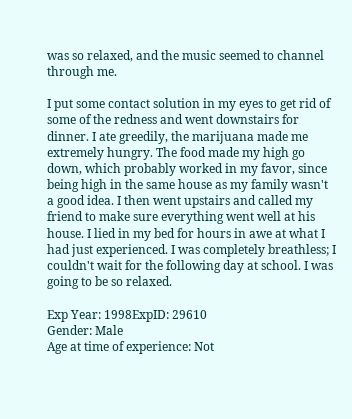was so relaxed, and the music seemed to channel through me.

I put some contact solution in my eyes to get rid of some of the redness and went downstairs for dinner. I ate greedily, the marijuana made me extremely hungry. The food made my high go down, which probably worked in my favor, since being high in the same house as my family wasn't a good idea. I then went upstairs and called my friend to make sure everything went well at his house. I lied in my bed for hours in awe at what I had just experienced. I was completely breathless; I couldn't wait for the following day at school. I was going to be so relaxed.

Exp Year: 1998ExpID: 29610
Gender: Male
Age at time of experience: Not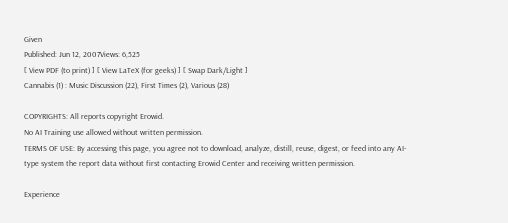Given
Published: Jun 12, 2007Views: 6,525
[ View PDF (to print) ] [ View LaTeX (for geeks) ] [ Swap Dark/Light ]
Cannabis (1) : Music Discussion (22), First Times (2), Various (28)

COPYRIGHTS: All reports copyright Erowid.
No AI Training use allowed without written permission.
TERMS OF USE: By accessing this page, you agree not to download, analyze, distill, reuse, digest, or feed into any AI-type system the report data without first contacting Erowid Center and receiving written permission.

Experience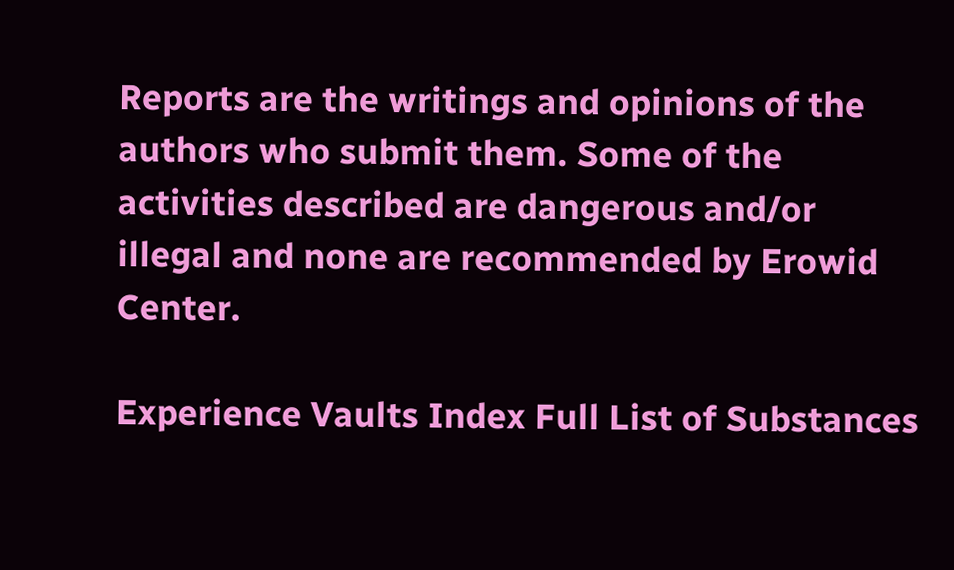Reports are the writings and opinions of the authors who submit them. Some of the activities described are dangerous and/or illegal and none are recommended by Erowid Center.

Experience Vaults Index Full List of Substances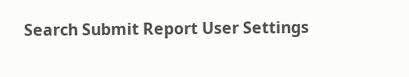Search Submit Report User Settings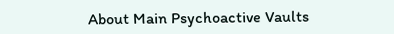About Main Psychoactive Vaults